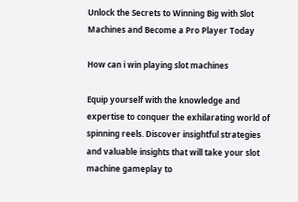Unlock the Secrets to Winning Big with Slot Machines and Become a Pro Player Today

How can i win playing slot machines

Equip yourself with the knowledge and expertise to conquer the exhilarating world of spinning reels. Discover insightful strategies and valuable insights that will take your slot machine gameplay to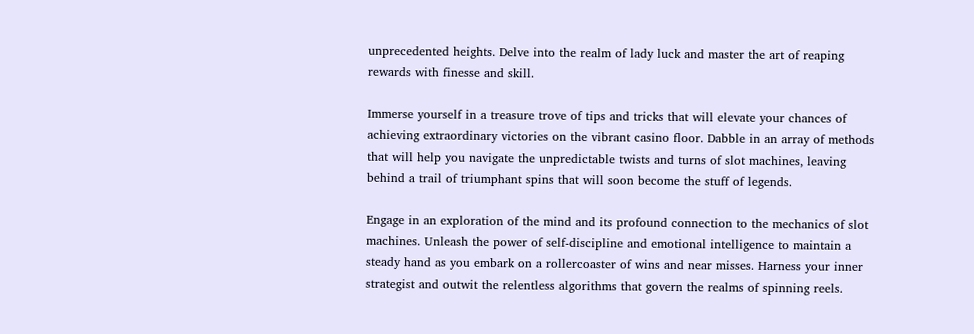unprecedented heights. Delve into the realm of lady luck and master the art of reaping rewards with finesse and skill.

Immerse yourself in a treasure trove of tips and tricks that will elevate your chances of achieving extraordinary victories on the vibrant casino floor. Dabble in an array of methods that will help you navigate the unpredictable twists and turns of slot machines, leaving behind a trail of triumphant spins that will soon become the stuff of legends.

Engage in an exploration of the mind and its profound connection to the mechanics of slot machines. Unleash the power of self-discipline and emotional intelligence to maintain a steady hand as you embark on a rollercoaster of wins and near misses. Harness your inner strategist and outwit the relentless algorithms that govern the realms of spinning reels.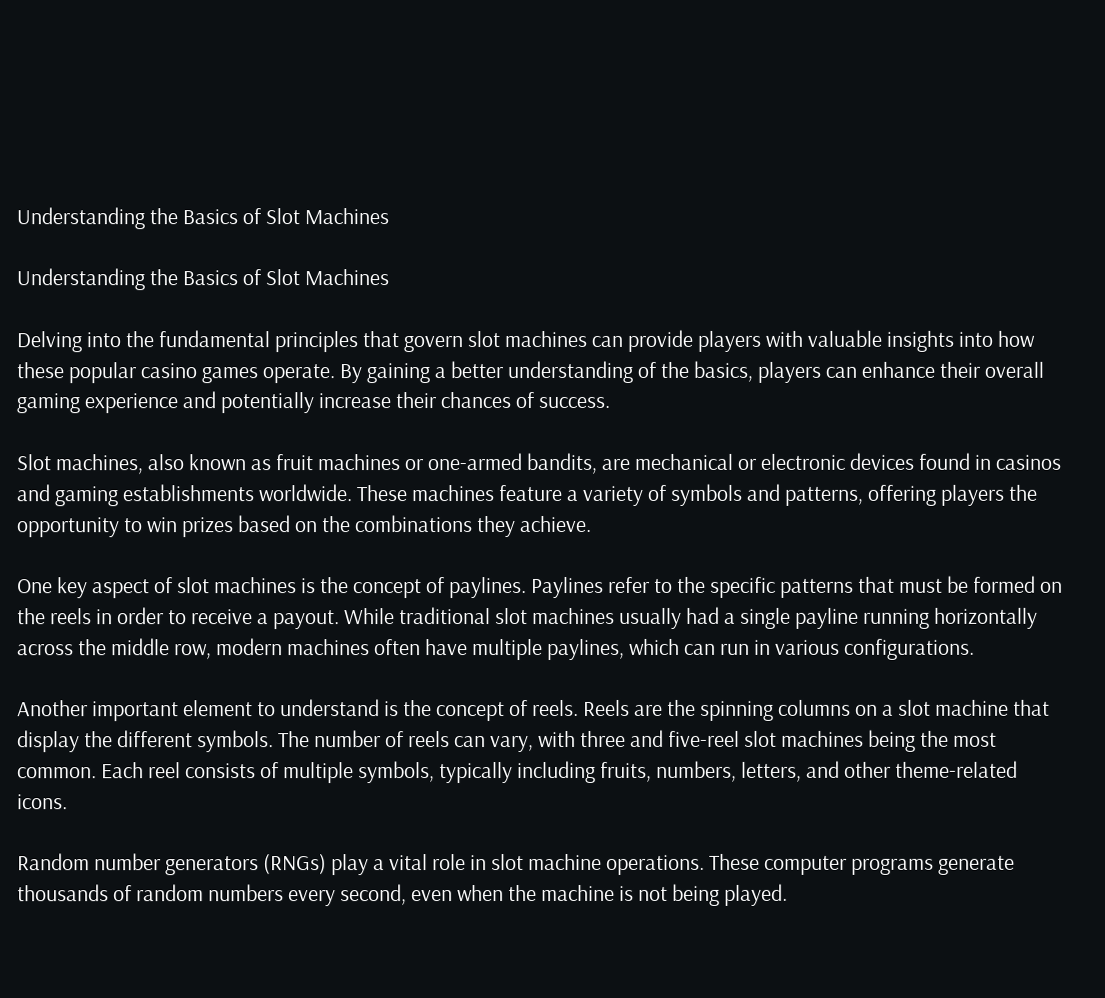Understanding the Basics of Slot Machines

Understanding the Basics of Slot Machines

Delving into the fundamental principles that govern slot machines can provide players with valuable insights into how these popular casino games operate. By gaining a better understanding of the basics, players can enhance their overall gaming experience and potentially increase their chances of success.

Slot machines, also known as fruit machines or one-armed bandits, are mechanical or electronic devices found in casinos and gaming establishments worldwide. These machines feature a variety of symbols and patterns, offering players the opportunity to win prizes based on the combinations they achieve.

One key aspect of slot machines is the concept of paylines. Paylines refer to the specific patterns that must be formed on the reels in order to receive a payout. While traditional slot machines usually had a single payline running horizontally across the middle row, modern machines often have multiple paylines, which can run in various configurations.

Another important element to understand is the concept of reels. Reels are the spinning columns on a slot machine that display the different symbols. The number of reels can vary, with three and five-reel slot machines being the most common. Each reel consists of multiple symbols, typically including fruits, numbers, letters, and other theme-related icons.

Random number generators (RNGs) play a vital role in slot machine operations. These computer programs generate thousands of random numbers every second, even when the machine is not being played.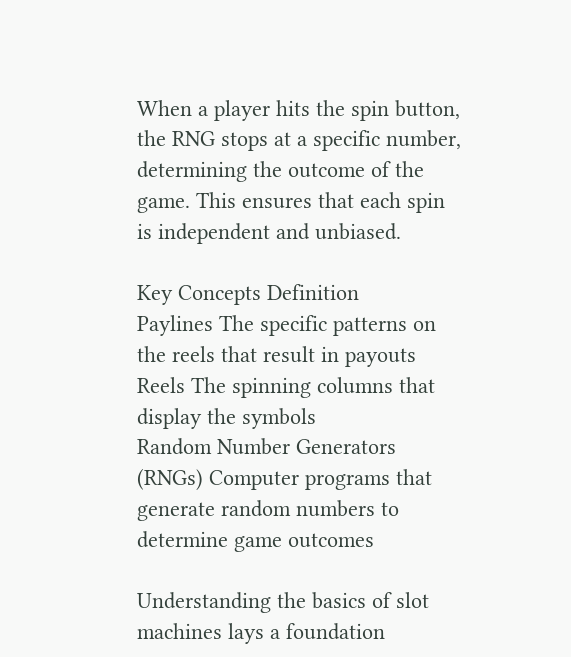When a player hits the spin button, the RNG stops at a specific number, determining the outcome of the game. This ensures that each spin is independent and unbiased.

Key Concepts Definition
Paylines The specific patterns on the reels that result in payouts
Reels The spinning columns that display the symbols
Random Number Generators (RNGs) Computer programs that generate random numbers to determine game outcomes

Understanding the basics of slot machines lays a foundation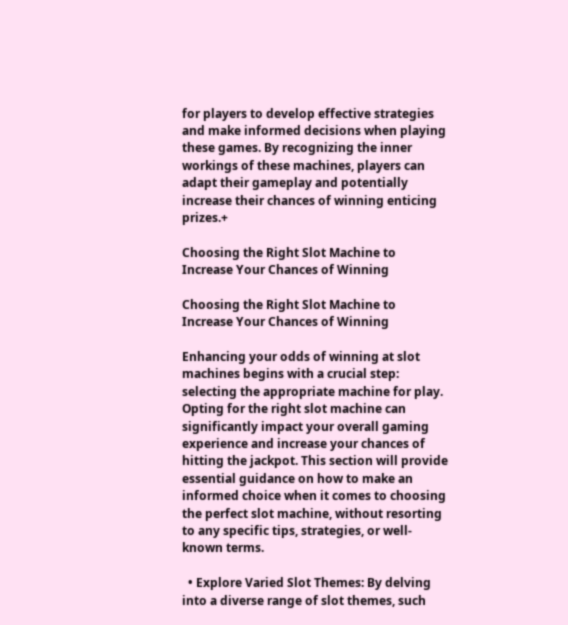for players to develop effective strategies and make informed decisions when playing these games. By recognizing the inner workings of these machines, players can adapt their gameplay and potentially increase their chances of winning enticing prizes.+

Choosing the Right Slot Machine to Increase Your Chances of Winning

Choosing the Right Slot Machine to Increase Your Chances of Winning

Enhancing your odds of winning at slot machines begins with a crucial step: selecting the appropriate machine for play. Opting for the right slot machine can significantly impact your overall gaming experience and increase your chances of hitting the jackpot. This section will provide essential guidance on how to make an informed choice when it comes to choosing the perfect slot machine, without resorting to any specific tips, strategies, or well-known terms.

  • Explore Varied Slot Themes: By delving into a diverse range of slot themes, such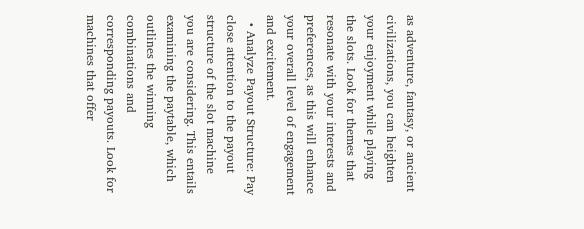as adventure, fantasy, or ancient civilizations, you can heighten your enjoyment while playing the slots. Look for themes that resonate with your interests and preferences, as this will enhance your overall level of engagement and excitement.
  • Analyze Payout Structure: Pay close attention to the payout structure of the slot machine you are considering. This entails examining the paytable, which outlines the winning combinations and corresponding payouts. Look for machines that offer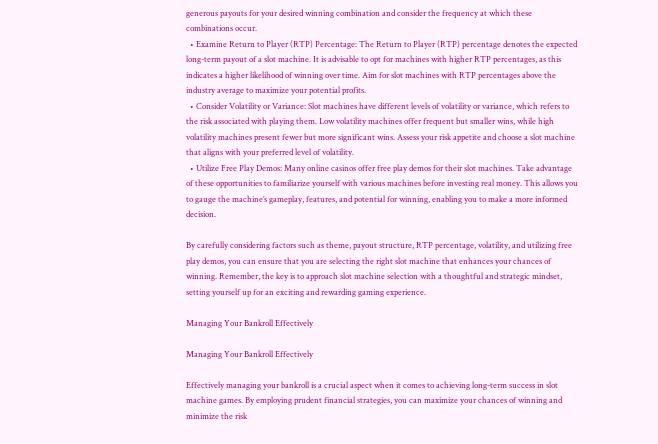generous payouts for your desired winning combination and consider the frequency at which these combinations occur.
  • Examine Return to Player (RTP) Percentage: The Return to Player (RTP) percentage denotes the expected long-term payout of a slot machine. It is advisable to opt for machines with higher RTP percentages, as this indicates a higher likelihood of winning over time. Aim for slot machines with RTP percentages above the industry average to maximize your potential profits.
  • Consider Volatility or Variance: Slot machines have different levels of volatility or variance, which refers to the risk associated with playing them. Low volatility machines offer frequent but smaller wins, while high volatility machines present fewer but more significant wins. Assess your risk appetite and choose a slot machine that aligns with your preferred level of volatility.
  • Utilize Free Play Demos: Many online casinos offer free play demos for their slot machines. Take advantage of these opportunities to familiarize yourself with various machines before investing real money. This allows you to gauge the machine’s gameplay, features, and potential for winning, enabling you to make a more informed decision.

By carefully considering factors such as theme, payout structure, RTP percentage, volatility, and utilizing free play demos, you can ensure that you are selecting the right slot machine that enhances your chances of winning. Remember, the key is to approach slot machine selection with a thoughtful and strategic mindset, setting yourself up for an exciting and rewarding gaming experience.

Managing Your Bankroll Effectively

Managing Your Bankroll Effectively

Effectively managing your bankroll is a crucial aspect when it comes to achieving long-term success in slot machine games. By employing prudent financial strategies, you can maximize your chances of winning and minimize the risk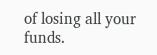of losing all your funds.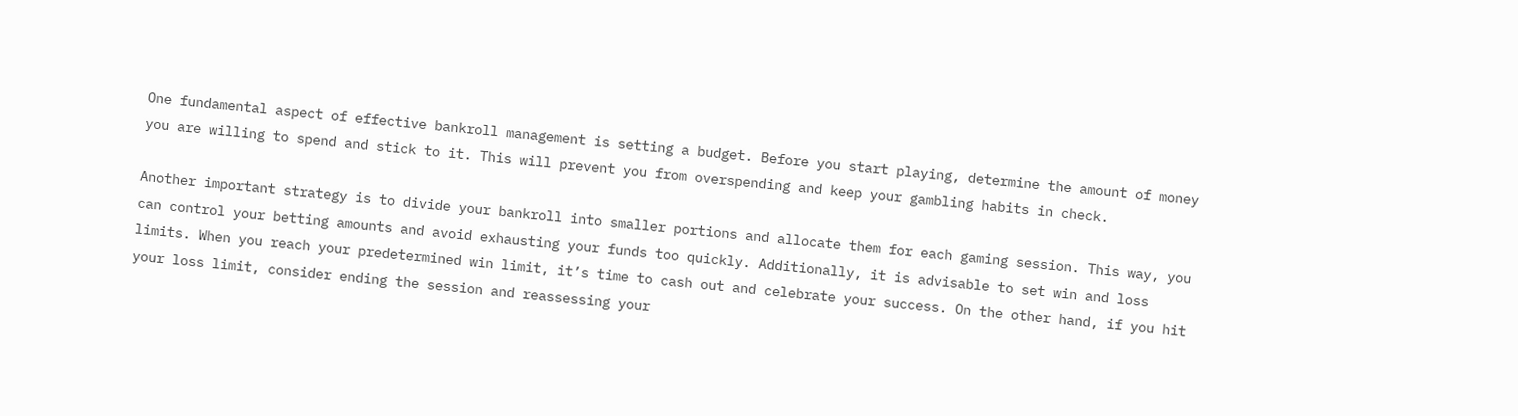One fundamental aspect of effective bankroll management is setting a budget. Before you start playing, determine the amount of money you are willing to spend and stick to it. This will prevent you from overspending and keep your gambling habits in check.

Another important strategy is to divide your bankroll into smaller portions and allocate them for each gaming session. This way, you can control your betting amounts and avoid exhausting your funds too quickly. Additionally, it is advisable to set win and loss limits. When you reach your predetermined win limit, it’s time to cash out and celebrate your success. On the other hand, if you hit your loss limit, consider ending the session and reassessing your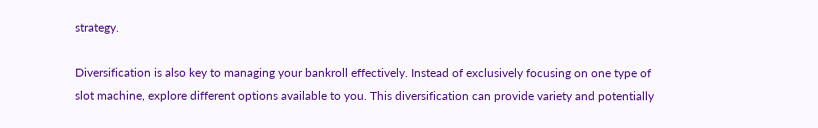strategy.

Diversification is also key to managing your bankroll effectively. Instead of exclusively focusing on one type of slot machine, explore different options available to you. This diversification can provide variety and potentially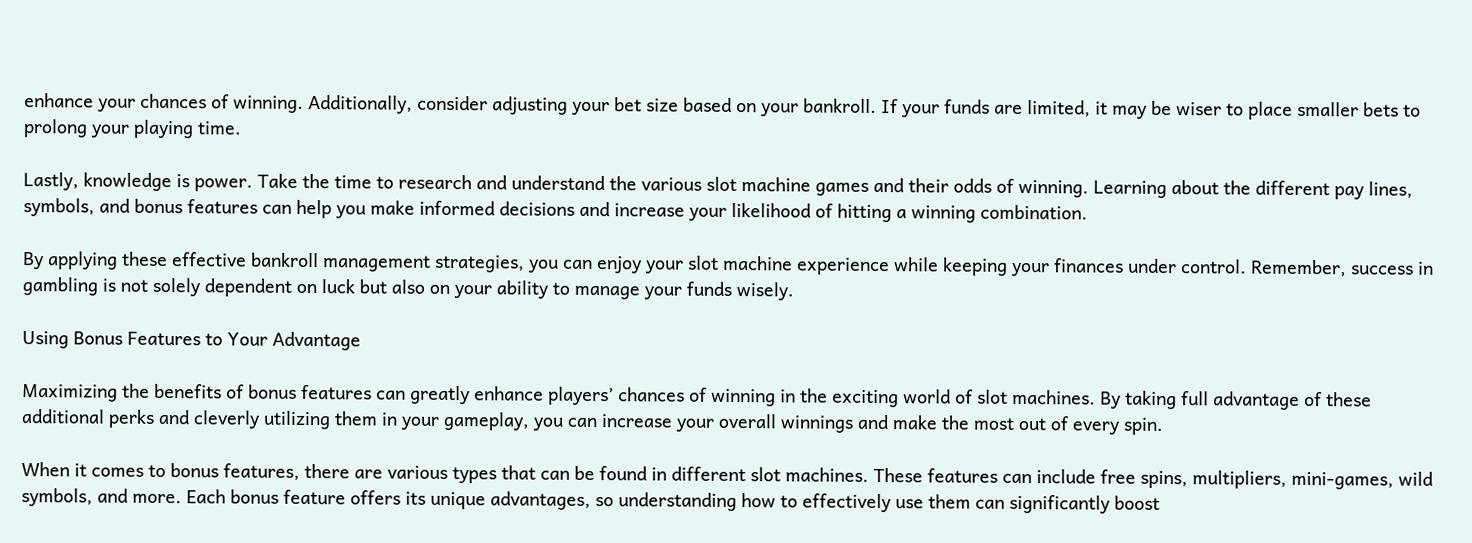enhance your chances of winning. Additionally, consider adjusting your bet size based on your bankroll. If your funds are limited, it may be wiser to place smaller bets to prolong your playing time.

Lastly, knowledge is power. Take the time to research and understand the various slot machine games and their odds of winning. Learning about the different pay lines, symbols, and bonus features can help you make informed decisions and increase your likelihood of hitting a winning combination.

By applying these effective bankroll management strategies, you can enjoy your slot machine experience while keeping your finances under control. Remember, success in gambling is not solely dependent on luck but also on your ability to manage your funds wisely.

Using Bonus Features to Your Advantage

Maximizing the benefits of bonus features can greatly enhance players’ chances of winning in the exciting world of slot machines. By taking full advantage of these additional perks and cleverly utilizing them in your gameplay, you can increase your overall winnings and make the most out of every spin.

When it comes to bonus features, there are various types that can be found in different slot machines. These features can include free spins, multipliers, mini-games, wild symbols, and more. Each bonus feature offers its unique advantages, so understanding how to effectively use them can significantly boost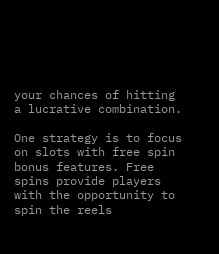your chances of hitting a lucrative combination.

One strategy is to focus on slots with free spin bonus features. Free spins provide players with the opportunity to spin the reels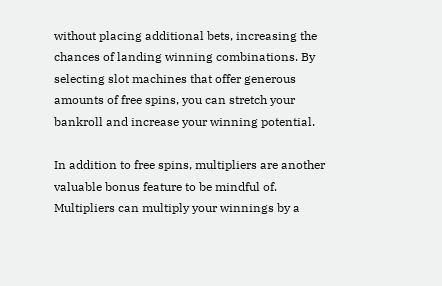without placing additional bets, increasing the chances of landing winning combinations. By selecting slot machines that offer generous amounts of free spins, you can stretch your bankroll and increase your winning potential.

In addition to free spins, multipliers are another valuable bonus feature to be mindful of. Multipliers can multiply your winnings by a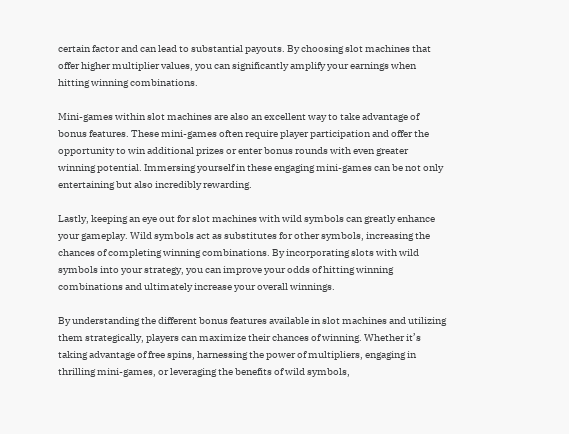certain factor and can lead to substantial payouts. By choosing slot machines that offer higher multiplier values, you can significantly amplify your earnings when hitting winning combinations.

Mini-games within slot machines are also an excellent way to take advantage of bonus features. These mini-games often require player participation and offer the opportunity to win additional prizes or enter bonus rounds with even greater winning potential. Immersing yourself in these engaging mini-games can be not only entertaining but also incredibly rewarding.

Lastly, keeping an eye out for slot machines with wild symbols can greatly enhance your gameplay. Wild symbols act as substitutes for other symbols, increasing the chances of completing winning combinations. By incorporating slots with wild symbols into your strategy, you can improve your odds of hitting winning combinations and ultimately increase your overall winnings.

By understanding the different bonus features available in slot machines and utilizing them strategically, players can maximize their chances of winning. Whether it’s taking advantage of free spins, harnessing the power of multipliers, engaging in thrilling mini-games, or leveraging the benefits of wild symbols,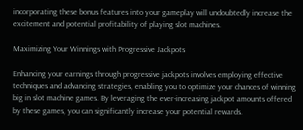incorporating these bonus features into your gameplay will undoubtedly increase the excitement and potential profitability of playing slot machines.

Maximizing Your Winnings with Progressive Jackpots

Enhancing your earnings through progressive jackpots involves employing effective techniques and advancing strategies, enabling you to optimize your chances of winning big in slot machine games. By leveraging the ever-increasing jackpot amounts offered by these games, you can significantly increase your potential rewards.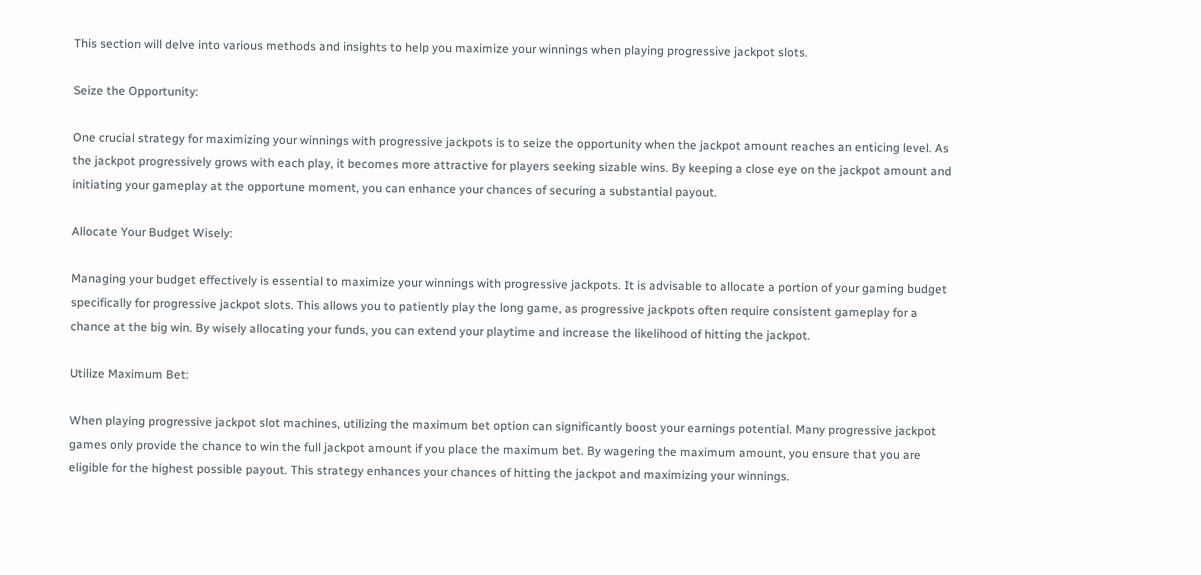This section will delve into various methods and insights to help you maximize your winnings when playing progressive jackpot slots.

Seize the Opportunity:

One crucial strategy for maximizing your winnings with progressive jackpots is to seize the opportunity when the jackpot amount reaches an enticing level. As the jackpot progressively grows with each play, it becomes more attractive for players seeking sizable wins. By keeping a close eye on the jackpot amount and initiating your gameplay at the opportune moment, you can enhance your chances of securing a substantial payout.

Allocate Your Budget Wisely:

Managing your budget effectively is essential to maximize your winnings with progressive jackpots. It is advisable to allocate a portion of your gaming budget specifically for progressive jackpot slots. This allows you to patiently play the long game, as progressive jackpots often require consistent gameplay for a chance at the big win. By wisely allocating your funds, you can extend your playtime and increase the likelihood of hitting the jackpot.

Utilize Maximum Bet:

When playing progressive jackpot slot machines, utilizing the maximum bet option can significantly boost your earnings potential. Many progressive jackpot games only provide the chance to win the full jackpot amount if you place the maximum bet. By wagering the maximum amount, you ensure that you are eligible for the highest possible payout. This strategy enhances your chances of hitting the jackpot and maximizing your winnings.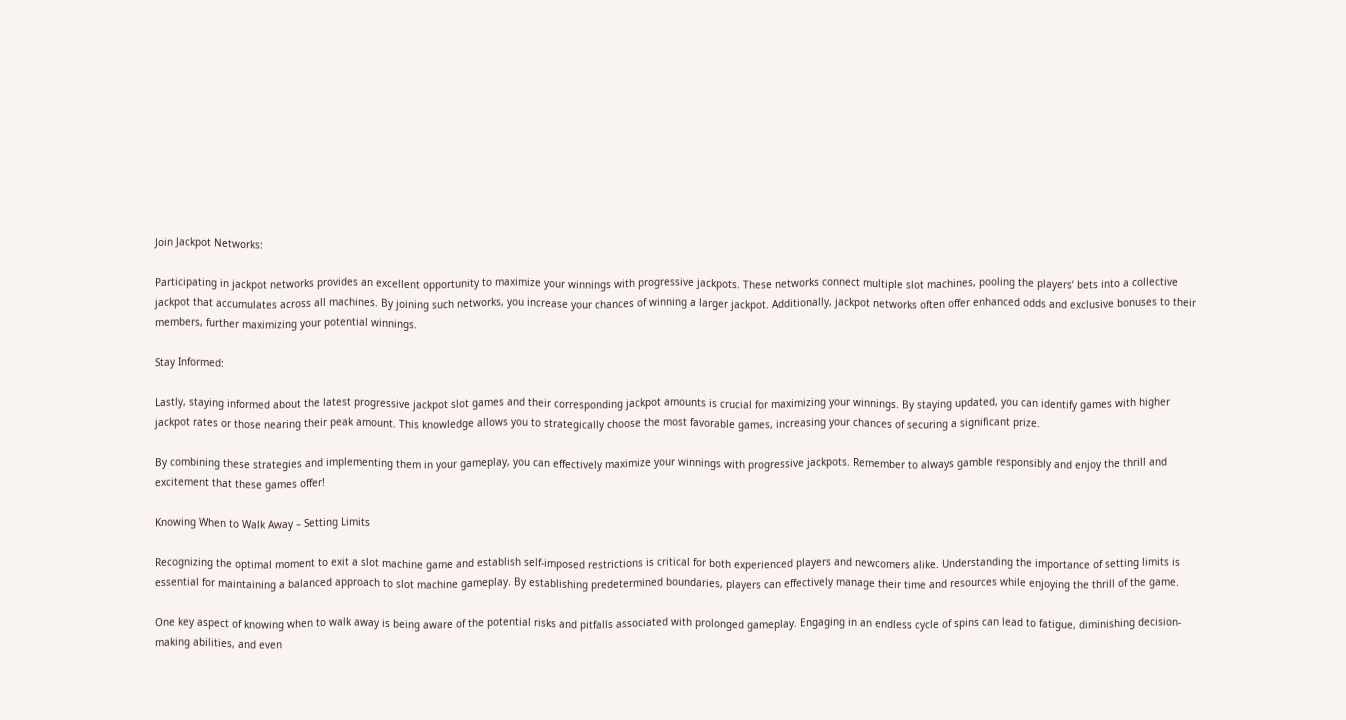Join Jackpot Networks:

Participating in jackpot networks provides an excellent opportunity to maximize your winnings with progressive jackpots. These networks connect multiple slot machines, pooling the players’ bets into a collective jackpot that accumulates across all machines. By joining such networks, you increase your chances of winning a larger jackpot. Additionally, jackpot networks often offer enhanced odds and exclusive bonuses to their members, further maximizing your potential winnings.

Stay Informed:

Lastly, staying informed about the latest progressive jackpot slot games and their corresponding jackpot amounts is crucial for maximizing your winnings. By staying updated, you can identify games with higher jackpot rates or those nearing their peak amount. This knowledge allows you to strategically choose the most favorable games, increasing your chances of securing a significant prize.

By combining these strategies and implementing them in your gameplay, you can effectively maximize your winnings with progressive jackpots. Remember to always gamble responsibly and enjoy the thrill and excitement that these games offer!

Knowing When to Walk Away – Setting Limits

Recognizing the optimal moment to exit a slot machine game and establish self-imposed restrictions is critical for both experienced players and newcomers alike. Understanding the importance of setting limits is essential for maintaining a balanced approach to slot machine gameplay. By establishing predetermined boundaries, players can effectively manage their time and resources while enjoying the thrill of the game.

One key aspect of knowing when to walk away is being aware of the potential risks and pitfalls associated with prolonged gameplay. Engaging in an endless cycle of spins can lead to fatigue, diminishing decision-making abilities, and even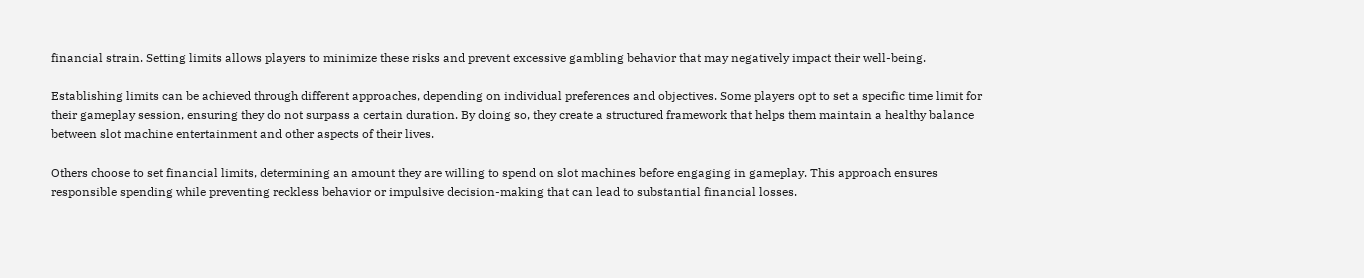financial strain. Setting limits allows players to minimize these risks and prevent excessive gambling behavior that may negatively impact their well-being.

Establishing limits can be achieved through different approaches, depending on individual preferences and objectives. Some players opt to set a specific time limit for their gameplay session, ensuring they do not surpass a certain duration. By doing so, they create a structured framework that helps them maintain a healthy balance between slot machine entertainment and other aspects of their lives.

Others choose to set financial limits, determining an amount they are willing to spend on slot machines before engaging in gameplay. This approach ensures responsible spending while preventing reckless behavior or impulsive decision-making that can lead to substantial financial losses.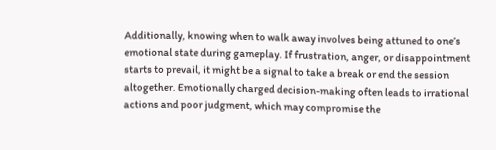Additionally, knowing when to walk away involves being attuned to one’s emotional state during gameplay. If frustration, anger, or disappointment starts to prevail, it might be a signal to take a break or end the session altogether. Emotionally charged decision-making often leads to irrational actions and poor judgment, which may compromise the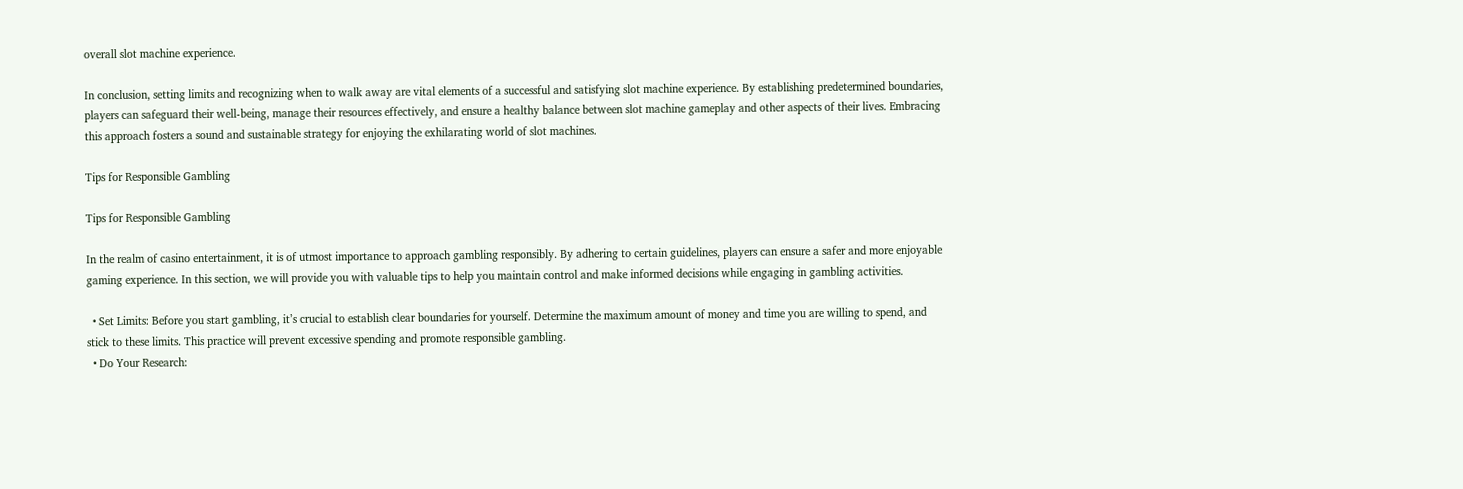overall slot machine experience.

In conclusion, setting limits and recognizing when to walk away are vital elements of a successful and satisfying slot machine experience. By establishing predetermined boundaries, players can safeguard their well-being, manage their resources effectively, and ensure a healthy balance between slot machine gameplay and other aspects of their lives. Embracing this approach fosters a sound and sustainable strategy for enjoying the exhilarating world of slot machines.

Tips for Responsible Gambling

Tips for Responsible Gambling

In the realm of casino entertainment, it is of utmost importance to approach gambling responsibly. By adhering to certain guidelines, players can ensure a safer and more enjoyable gaming experience. In this section, we will provide you with valuable tips to help you maintain control and make informed decisions while engaging in gambling activities.

  • Set Limits: Before you start gambling, it’s crucial to establish clear boundaries for yourself. Determine the maximum amount of money and time you are willing to spend, and stick to these limits. This practice will prevent excessive spending and promote responsible gambling.
  • Do Your Research: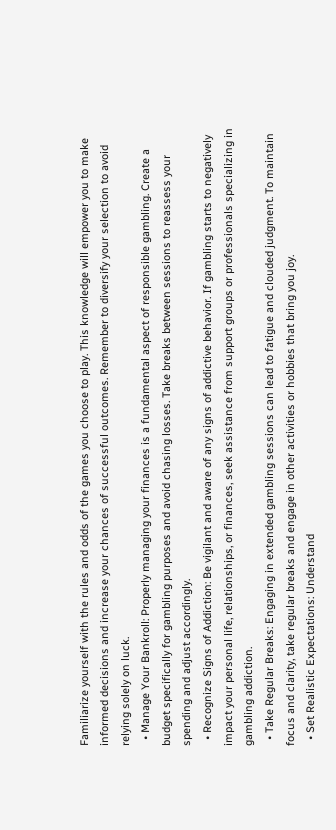Familiarize yourself with the rules and odds of the games you choose to play. This knowledge will empower you to make informed decisions and increase your chances of successful outcomes. Remember to diversify your selection to avoid relying solely on luck.
  • Manage Your Bankroll: Properly managing your finances is a fundamental aspect of responsible gambling. Create a budget specifically for gambling purposes and avoid chasing losses. Take breaks between sessions to reassess your spending and adjust accordingly.
  • Recognize Signs of Addiction: Be vigilant and aware of any signs of addictive behavior. If gambling starts to negatively impact your personal life, relationships, or finances, seek assistance from support groups or professionals specializing in gambling addiction.
  • Take Regular Breaks: Engaging in extended gambling sessions can lead to fatigue and clouded judgment. To maintain focus and clarity, take regular breaks and engage in other activities or hobbies that bring you joy.
  • Set Realistic Expectations: Understand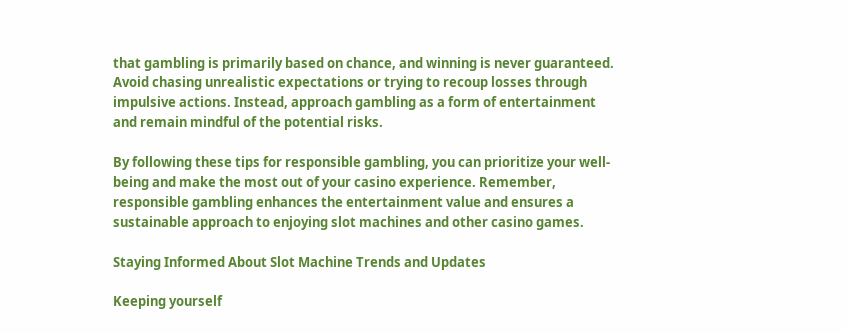that gambling is primarily based on chance, and winning is never guaranteed. Avoid chasing unrealistic expectations or trying to recoup losses through impulsive actions. Instead, approach gambling as a form of entertainment and remain mindful of the potential risks.

By following these tips for responsible gambling, you can prioritize your well-being and make the most out of your casino experience. Remember, responsible gambling enhances the entertainment value and ensures a sustainable approach to enjoying slot machines and other casino games.

Staying Informed About Slot Machine Trends and Updates

Keeping yourself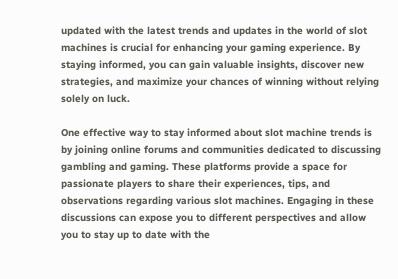updated with the latest trends and updates in the world of slot machines is crucial for enhancing your gaming experience. By staying informed, you can gain valuable insights, discover new strategies, and maximize your chances of winning without relying solely on luck.

One effective way to stay informed about slot machine trends is by joining online forums and communities dedicated to discussing gambling and gaming. These platforms provide a space for passionate players to share their experiences, tips, and observations regarding various slot machines. Engaging in these discussions can expose you to different perspectives and allow you to stay up to date with the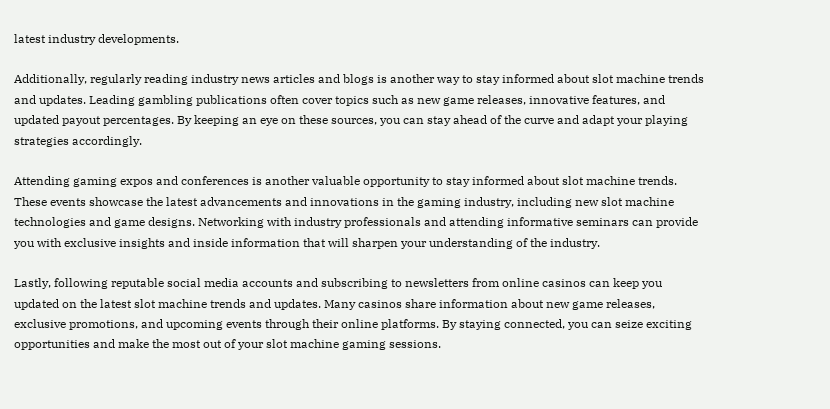latest industry developments.

Additionally, regularly reading industry news articles and blogs is another way to stay informed about slot machine trends and updates. Leading gambling publications often cover topics such as new game releases, innovative features, and updated payout percentages. By keeping an eye on these sources, you can stay ahead of the curve and adapt your playing strategies accordingly.

Attending gaming expos and conferences is another valuable opportunity to stay informed about slot machine trends. These events showcase the latest advancements and innovations in the gaming industry, including new slot machine technologies and game designs. Networking with industry professionals and attending informative seminars can provide you with exclusive insights and inside information that will sharpen your understanding of the industry.

Lastly, following reputable social media accounts and subscribing to newsletters from online casinos can keep you updated on the latest slot machine trends and updates. Many casinos share information about new game releases, exclusive promotions, and upcoming events through their online platforms. By staying connected, you can seize exciting opportunities and make the most out of your slot machine gaming sessions.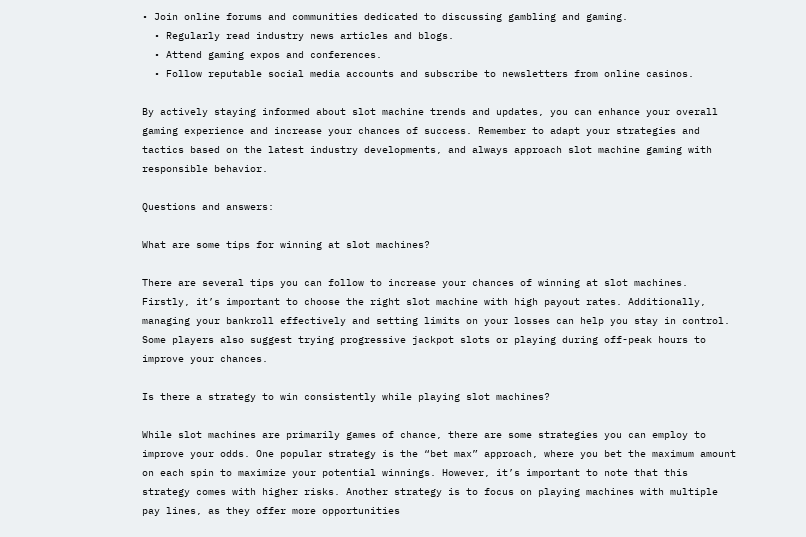• Join online forums and communities dedicated to discussing gambling and gaming.
  • Regularly read industry news articles and blogs.
  • Attend gaming expos and conferences.
  • Follow reputable social media accounts and subscribe to newsletters from online casinos.

By actively staying informed about slot machine trends and updates, you can enhance your overall gaming experience and increase your chances of success. Remember to adapt your strategies and tactics based on the latest industry developments, and always approach slot machine gaming with responsible behavior.

Questions and answers:

What are some tips for winning at slot machines?

There are several tips you can follow to increase your chances of winning at slot machines. Firstly, it’s important to choose the right slot machine with high payout rates. Additionally, managing your bankroll effectively and setting limits on your losses can help you stay in control. Some players also suggest trying progressive jackpot slots or playing during off-peak hours to improve your chances.

Is there a strategy to win consistently while playing slot machines?

While slot machines are primarily games of chance, there are some strategies you can employ to improve your odds. One popular strategy is the “bet max” approach, where you bet the maximum amount on each spin to maximize your potential winnings. However, it’s important to note that this strategy comes with higher risks. Another strategy is to focus on playing machines with multiple pay lines, as they offer more opportunities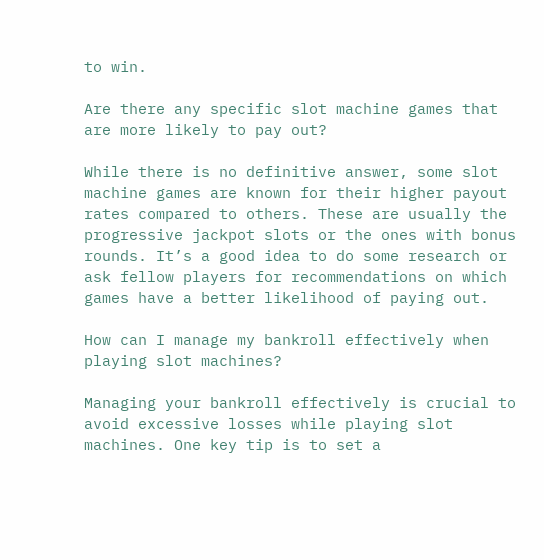to win.

Are there any specific slot machine games that are more likely to pay out?

While there is no definitive answer, some slot machine games are known for their higher payout rates compared to others. These are usually the progressive jackpot slots or the ones with bonus rounds. It’s a good idea to do some research or ask fellow players for recommendations on which games have a better likelihood of paying out.

How can I manage my bankroll effectively when playing slot machines?

Managing your bankroll effectively is crucial to avoid excessive losses while playing slot machines. One key tip is to set a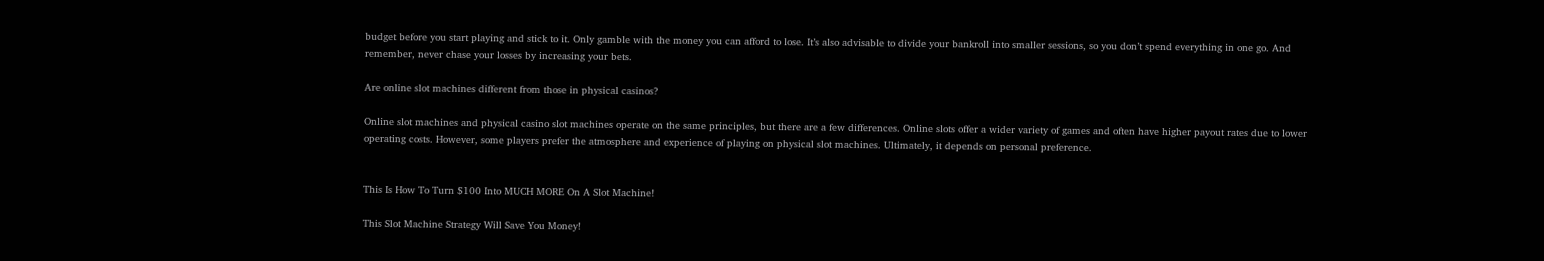budget before you start playing and stick to it. Only gamble with the money you can afford to lose. It’s also advisable to divide your bankroll into smaller sessions, so you don’t spend everything in one go. And remember, never chase your losses by increasing your bets.

Are online slot machines different from those in physical casinos?

Online slot machines and physical casino slot machines operate on the same principles, but there are a few differences. Online slots offer a wider variety of games and often have higher payout rates due to lower operating costs. However, some players prefer the atmosphere and experience of playing on physical slot machines. Ultimately, it depends on personal preference.


This Is How To Turn $100 Into MUCH MORE On A Slot Machine!

This Slot Machine Strategy Will Save You Money!